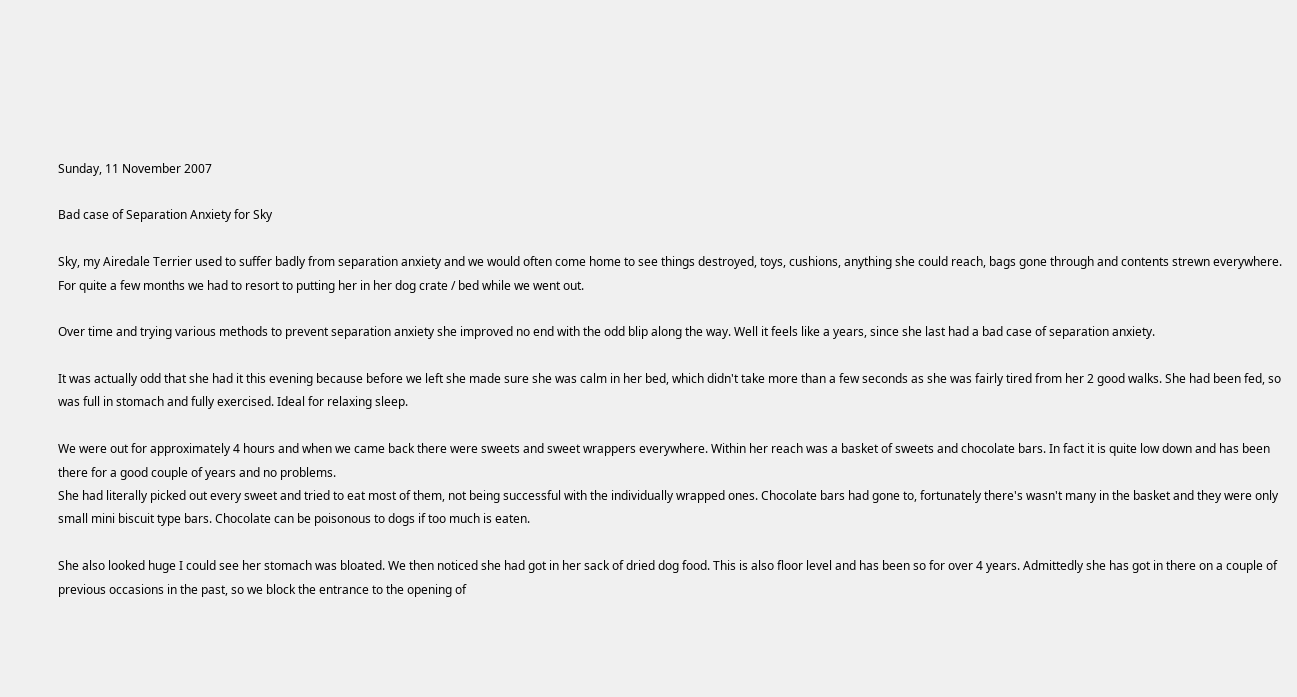Sunday, 11 November 2007

Bad case of Separation Anxiety for Sky

Sky, my Airedale Terrier used to suffer badly from separation anxiety and we would often come home to see things destroyed, toys, cushions, anything she could reach, bags gone through and contents strewn everywhere. For quite a few months we had to resort to putting her in her dog crate / bed while we went out.

Over time and trying various methods to prevent separation anxiety she improved no end with the odd blip along the way. Well it feels like a years, since she last had a bad case of separation anxiety.

It was actually odd that she had it this evening because before we left she made sure she was calm in her bed, which didn't take more than a few seconds as she was fairly tired from her 2 good walks. She had been fed, so was full in stomach and fully exercised. Ideal for relaxing sleep.

We were out for approximately 4 hours and when we came back there were sweets and sweet wrappers everywhere. Within her reach was a basket of sweets and chocolate bars. In fact it is quite low down and has been there for a good couple of years and no problems.
She had literally picked out every sweet and tried to eat most of them, not being successful with the individually wrapped ones. Chocolate bars had gone to, fortunately there's wasn't many in the basket and they were only small mini biscuit type bars. Chocolate can be poisonous to dogs if too much is eaten.

She also looked huge I could see her stomach was bloated. We then noticed she had got in her sack of dried dog food. This is also floor level and has been so for over 4 years. Admittedly she has got in there on a couple of previous occasions in the past, so we block the entrance to the opening of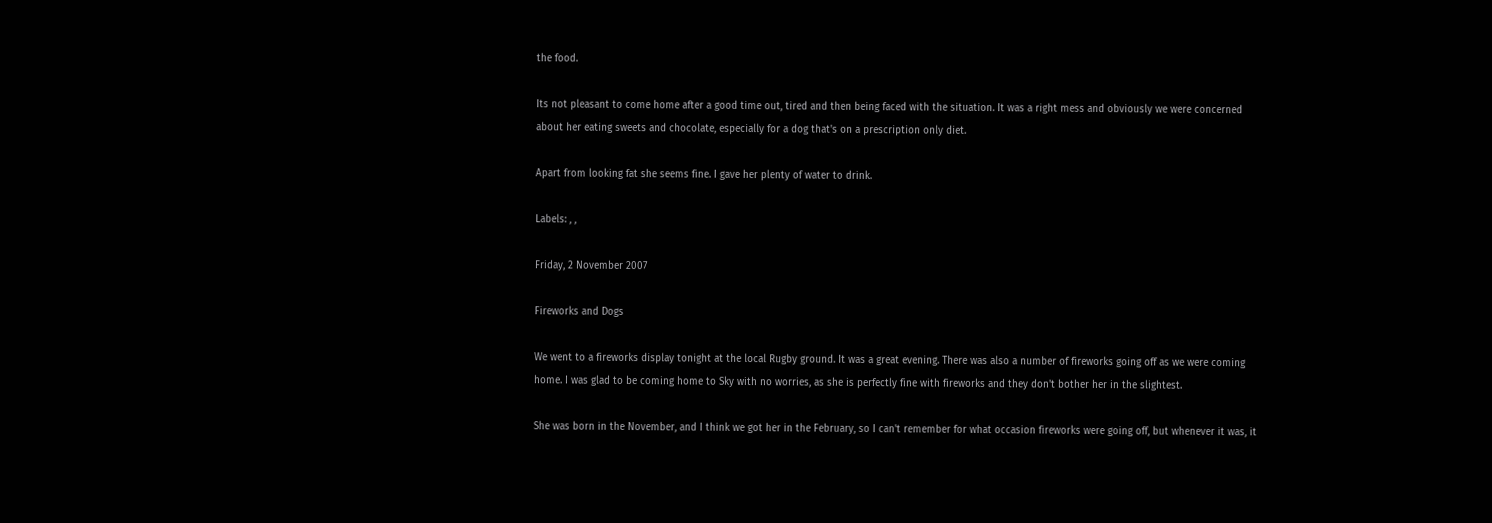the food.

Its not pleasant to come home after a good time out, tired and then being faced with the situation. It was a right mess and obviously we were concerned about her eating sweets and chocolate, especially for a dog that's on a prescription only diet.

Apart from looking fat she seems fine. I gave her plenty of water to drink.

Labels: , ,

Friday, 2 November 2007

Fireworks and Dogs

We went to a fireworks display tonight at the local Rugby ground. It was a great evening. There was also a number of fireworks going off as we were coming home. I was glad to be coming home to Sky with no worries, as she is perfectly fine with fireworks and they don't bother her in the slightest.

She was born in the November, and I think we got her in the February, so I can't remember for what occasion fireworks were going off, but whenever it was, it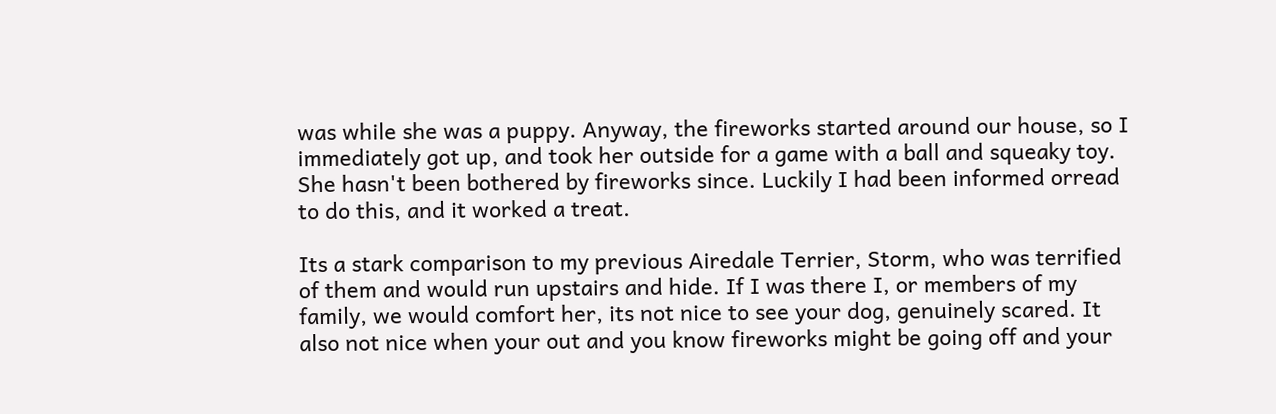was while she was a puppy. Anyway, the fireworks started around our house, so I immediately got up, and took her outside for a game with a ball and squeaky toy. She hasn't been bothered by fireworks since. Luckily I had been informed orread to do this, and it worked a treat.

Its a stark comparison to my previous Airedale Terrier, Storm, who was terrified of them and would run upstairs and hide. If I was there I, or members of my family, we would comfort her, its not nice to see your dog, genuinely scared. It also not nice when your out and you know fireworks might be going off and your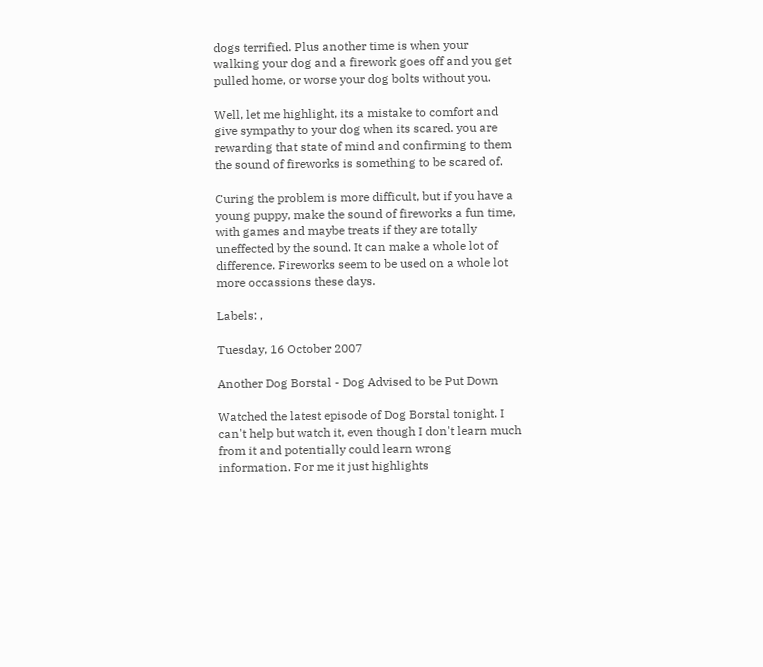dogs terrified. Plus another time is when your walking your dog and a firework goes off and you get pulled home, or worse your dog bolts without you.

Well, let me highlight, its a mistake to comfort and give sympathy to your dog when its scared. you are rewarding that state of mind and confirming to them the sound of fireworks is something to be scared of.

Curing the problem is more difficult, but if you have a young puppy, make the sound of fireworks a fun time, with games and maybe treats if they are totally uneffected by the sound. It can make a whole lot of difference. Fireworks seem to be used on a whole lot more occassions these days.

Labels: ,

Tuesday, 16 October 2007

Another Dog Borstal - Dog Advised to be Put Down

Watched the latest episode of Dog Borstal tonight. I can't help but watch it, even though I don't learn much from it and potentially could learn wrong information. For me it just highlights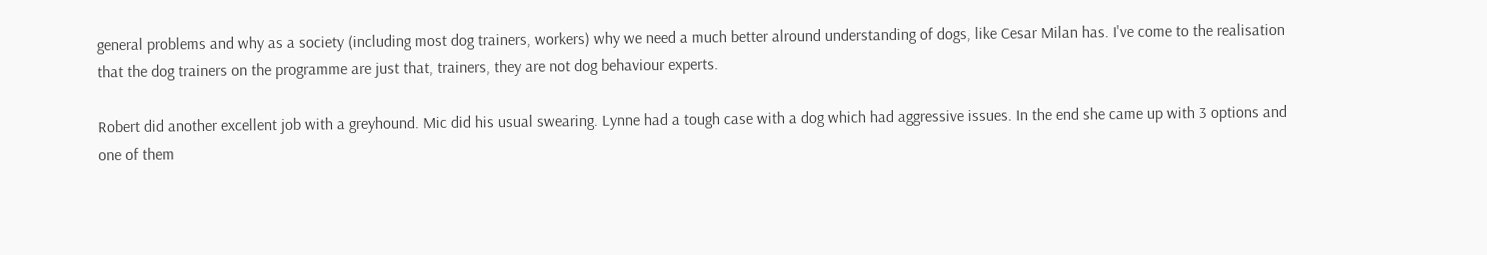general problems and why as a society (including most dog trainers, workers) why we need a much better alround understanding of dogs, like Cesar Milan has. I've come to the realisation that the dog trainers on the programme are just that, trainers, they are not dog behaviour experts.

Robert did another excellent job with a greyhound. Mic did his usual swearing. Lynne had a tough case with a dog which had aggressive issues. In the end she came up with 3 options and one of them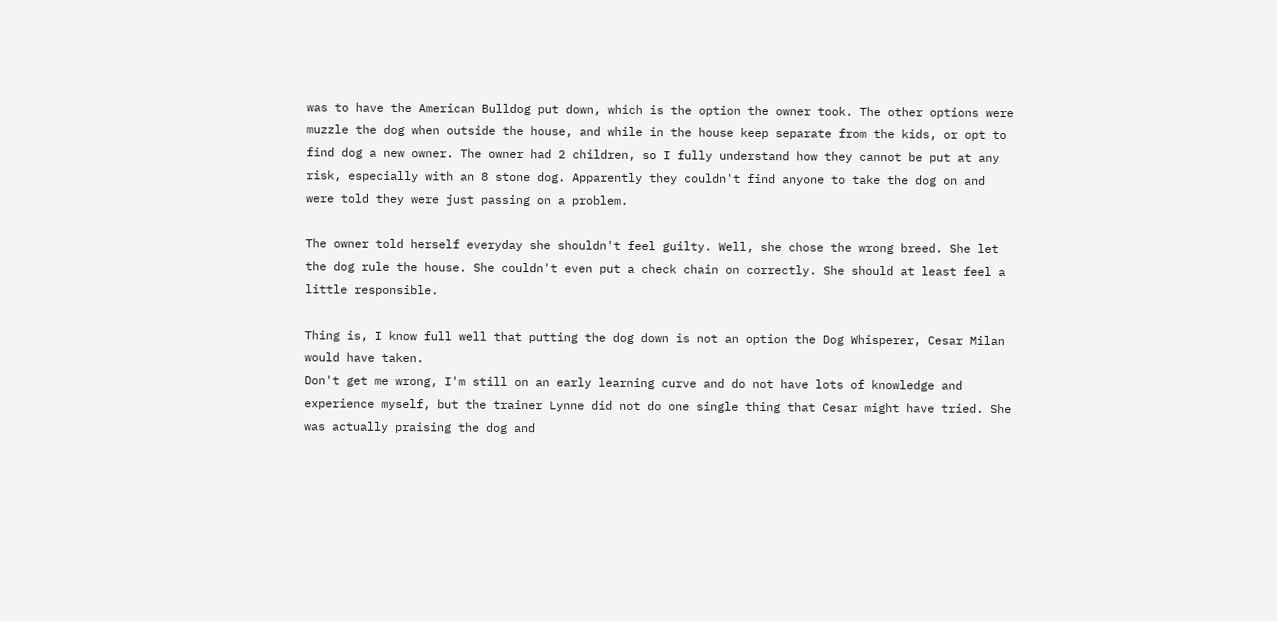was to have the American Bulldog put down, which is the option the owner took. The other options were muzzle the dog when outside the house, and while in the house keep separate from the kids, or opt to find dog a new owner. The owner had 2 children, so I fully understand how they cannot be put at any risk, especially with an 8 stone dog. Apparently they couldn't find anyone to take the dog on and were told they were just passing on a problem.

The owner told herself everyday she shouldn't feel guilty. Well, she chose the wrong breed. She let the dog rule the house. She couldn't even put a check chain on correctly. She should at least feel a little responsible.

Thing is, I know full well that putting the dog down is not an option the Dog Whisperer, Cesar Milan would have taken.
Don't get me wrong, I'm still on an early learning curve and do not have lots of knowledge and experience myself, but the trainer Lynne did not do one single thing that Cesar might have tried. She was actually praising the dog and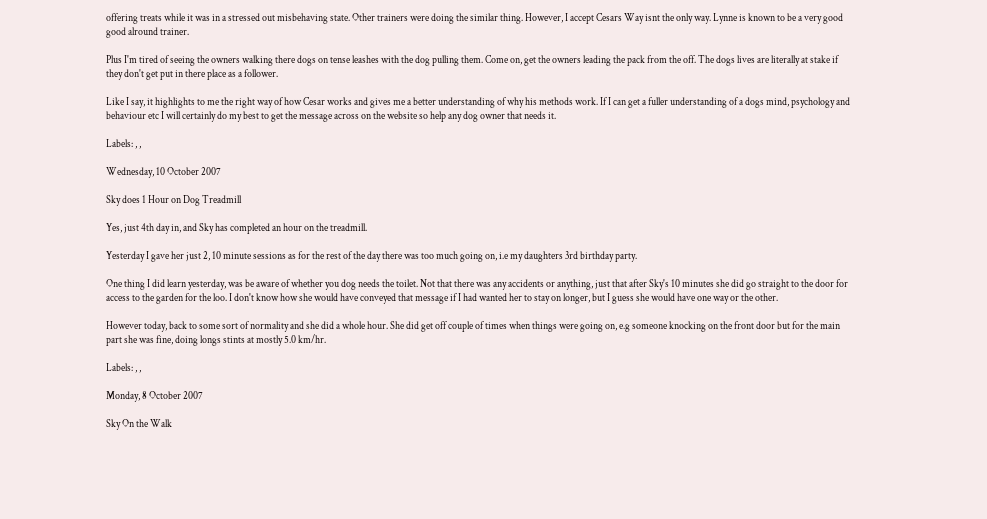offering treats while it was in a stressed out misbehaving state. Other trainers were doing the similar thing. However, I accept Cesars Way isnt the only way. Lynne is known to be a very good good alround trainer.

Plus I'm tired of seeing the owners walking there dogs on tense leashes with the dog pulling them. Come on, get the owners leading the pack from the off. The dogs lives are literally at stake if they don't get put in there place as a follower.

Like I say, it highlights to me the right way of how Cesar works and gives me a better understanding of why his methods work. If I can get a fuller understanding of a dogs mind, psychology and behaviour etc I will certainly do my best to get the message across on the website so help any dog owner that needs it.

Labels: , ,

Wednesday, 10 October 2007

Sky does 1 Hour on Dog Treadmill

Yes, just 4th day in, and Sky has completed an hour on the treadmill.

Yesterday I gave her just 2, 10 minute sessions as for the rest of the day there was too much going on, i.e my daughters 3rd birthday party.

One thing I did learn yesterday, was be aware of whether you dog needs the toilet. Not that there was any accidents or anything, just that after Sky's 10 minutes she did go straight to the door for access to the garden for the loo. I don't know how she would have conveyed that message if I had wanted her to stay on longer, but I guess she would have one way or the other.

However today, back to some sort of normality and she did a whole hour. She did get off couple of times when things were going on, e.g someone knocking on the front door but for the main part she was fine, doing longs stints at mostly 5.0 km/hr.

Labels: , ,

Monday, 8 October 2007

Sky On the Walk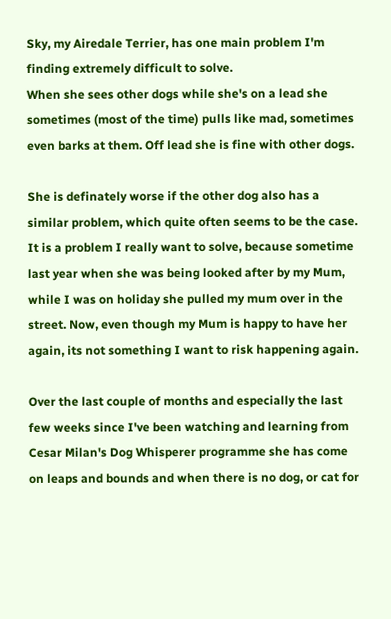Sky, my Airedale Terrier, has one main problem I'm finding extremely difficult to solve.
When she sees other dogs while she's on a lead she sometimes (most of the time) pulls like mad, sometimes even barks at them. Off lead she is fine with other dogs.

She is definately worse if the other dog also has a similar problem, which quite often seems to be the case. It is a problem I really want to solve, because sometime last year when she was being looked after by my Mum, while I was on holiday she pulled my mum over in the street. Now, even though my Mum is happy to have her again, its not something I want to risk happening again.

Over the last couple of months and especially the last few weeks since I've been watching and learning from Cesar Milan's Dog Whisperer programme she has come on leaps and bounds and when there is no dog, or cat for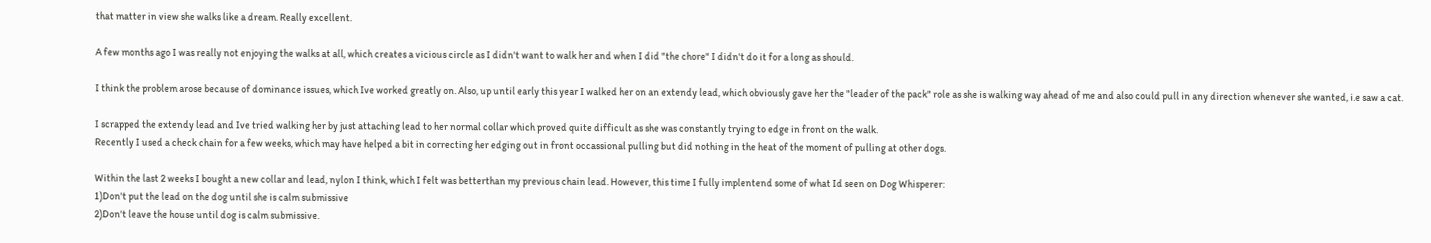that matter in view she walks like a dream. Really excellent.

A few months ago I was really not enjoying the walks at all, which creates a vicious circle as I didn't want to walk her and when I did "the chore" I didn't do it for a long as should.

I think the problem arose because of dominance issues, which Ive worked greatly on. Also, up until early this year I walked her on an extendy lead, which obviously gave her the "leader of the pack" role as she is walking way ahead of me and also could pull in any direction whenever she wanted, i.e saw a cat.

I scrapped the extendy lead and Ive tried walking her by just attaching lead to her normal collar which proved quite difficult as she was constantly trying to edge in front on the walk.
Recently I used a check chain for a few weeks, which may have helped a bit in correcting her edging out in front occassional pulling but did nothing in the heat of the moment of pulling at other dogs.

Within the last 2 weeks I bought a new collar and lead, nylon I think, which I felt was betterthan my previous chain lead. However, this time I fully implentend some of what Id seen on Dog Whisperer:
1)Don't put the lead on the dog until she is calm submissive
2)Don't leave the house until dog is calm submissive.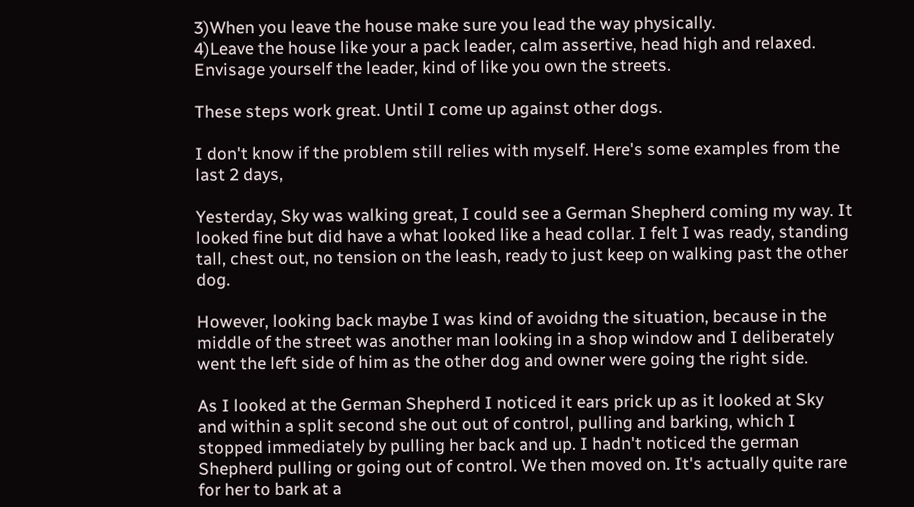3)When you leave the house make sure you lead the way physically.
4)Leave the house like your a pack leader, calm assertive, head high and relaxed. Envisage yourself the leader, kind of like you own the streets.

These steps work great. Until I come up against other dogs.

I don't know if the problem still relies with myself. Here's some examples from the last 2 days,

Yesterday, Sky was walking great, I could see a German Shepherd coming my way. It looked fine but did have a what looked like a head collar. I felt I was ready, standing tall, chest out, no tension on the leash, ready to just keep on walking past the other dog.

However, looking back maybe I was kind of avoidng the situation, because in the middle of the street was another man looking in a shop window and I deliberately went the left side of him as the other dog and owner were going the right side.

As I looked at the German Shepherd I noticed it ears prick up as it looked at Sky and within a split second she out out of control, pulling and barking, which I stopped immediately by pulling her back and up. I hadn't noticed the german Shepherd pulling or going out of control. We then moved on. It's actually quite rare for her to bark at a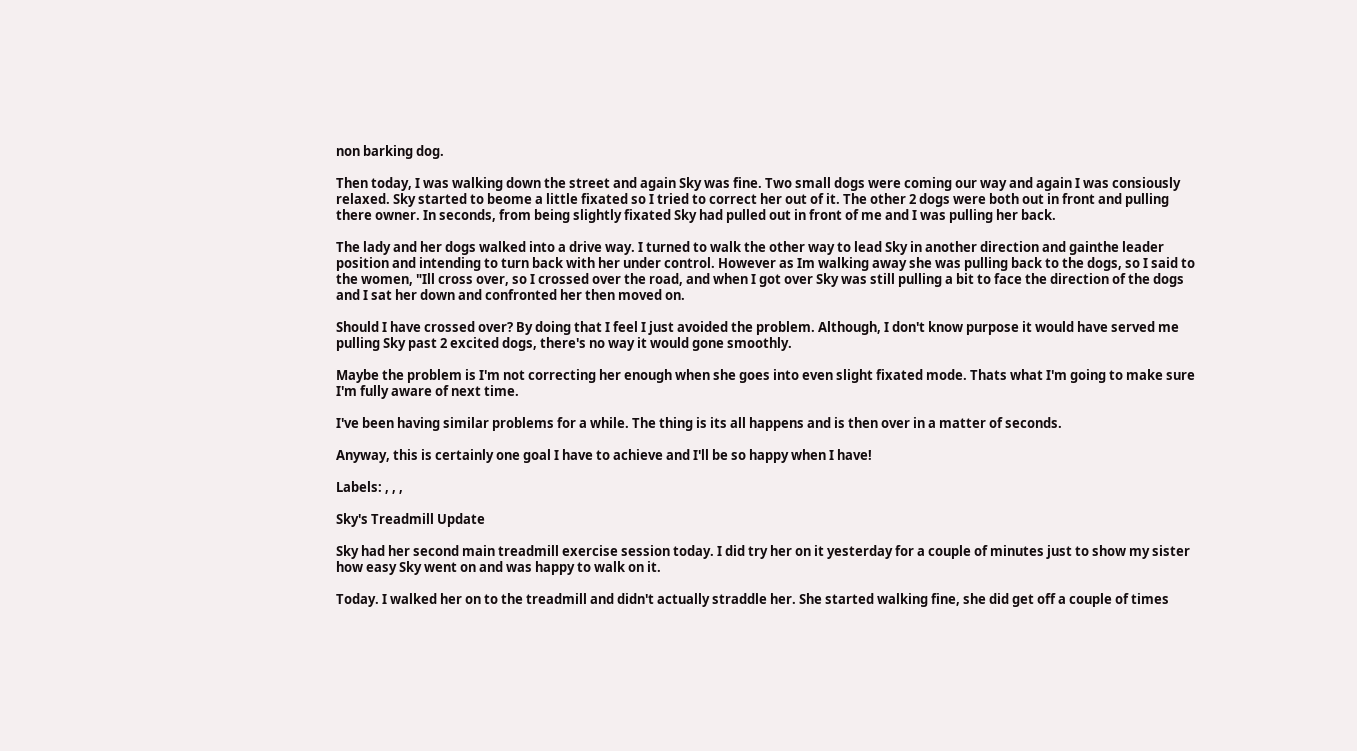non barking dog.

Then today, I was walking down the street and again Sky was fine. Two small dogs were coming our way and again I was consiously relaxed. Sky started to beome a little fixated so I tried to correct her out of it. The other 2 dogs were both out in front and pulling there owner. In seconds, from being slightly fixated Sky had pulled out in front of me and I was pulling her back.

The lady and her dogs walked into a drive way. I turned to walk the other way to lead Sky in another direction and gainthe leader position and intending to turn back with her under control. However as Im walking away she was pulling back to the dogs, so I said to the women, "Ill cross over, so I crossed over the road, and when I got over Sky was still pulling a bit to face the direction of the dogs and I sat her down and confronted her then moved on.

Should I have crossed over? By doing that I feel I just avoided the problem. Although, I don't know purpose it would have served me pulling Sky past 2 excited dogs, there's no way it would gone smoothly.

Maybe the problem is I'm not correcting her enough when she goes into even slight fixated mode. Thats what I'm going to make sure I'm fully aware of next time.

I've been having similar problems for a while. The thing is its all happens and is then over in a matter of seconds.

Anyway, this is certainly one goal I have to achieve and I'll be so happy when I have!

Labels: , , ,

Sky's Treadmill Update

Sky had her second main treadmill exercise session today. I did try her on it yesterday for a couple of minutes just to show my sister how easy Sky went on and was happy to walk on it.

Today. I walked her on to the treadmill and didn't actually straddle her. She started walking fine, she did get off a couple of times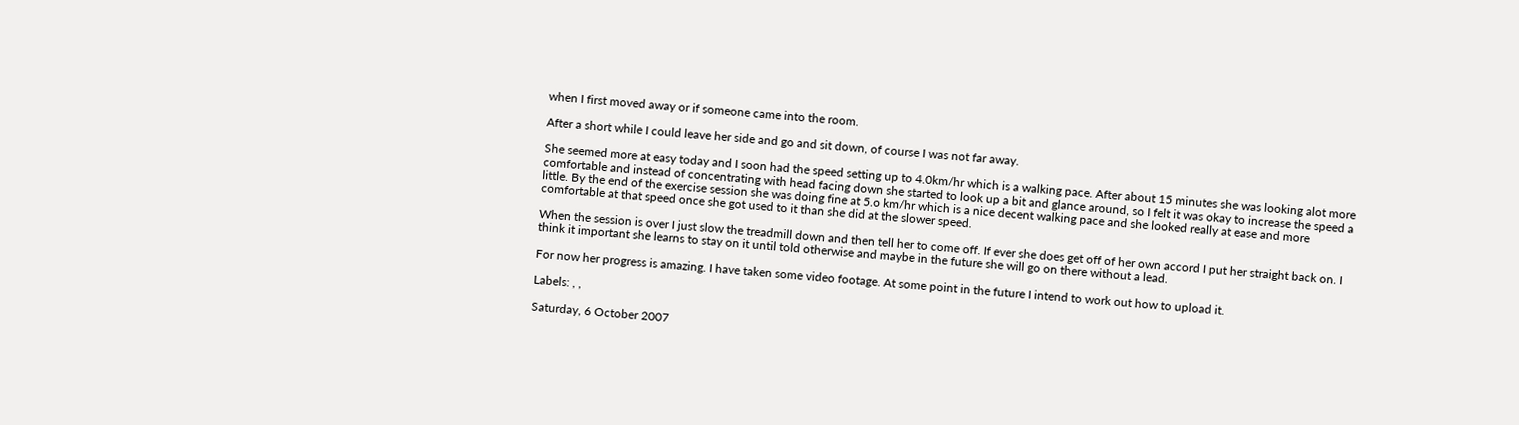when I first moved away or if someone came into the room.

After a short while I could leave her side and go and sit down, of course I was not far away.

She seemed more at easy today and I soon had the speed setting up to 4.0km/hr which is a walking pace. After about 15 minutes she was looking alot more comfortable and instead of concentrating with head facing down she started to look up a bit and glance around, so I felt it was okay to increase the speed a little. By the end of the exercise session she was doing fine at 5.o km/hr which is a nice decent walking pace and she looked really at ease and more comfortable at that speed once she got used to it than she did at the slower speed.

When the session is over I just slow the treadmill down and then tell her to come off. If ever she does get off of her own accord I put her straight back on. I think it important she learns to stay on it until told otherwise and maybe in the future she will go on there without a lead.

For now her progress is amazing. I have taken some video footage. At some point in the future I intend to work out how to upload it.

Labels: , ,

Saturday, 6 October 2007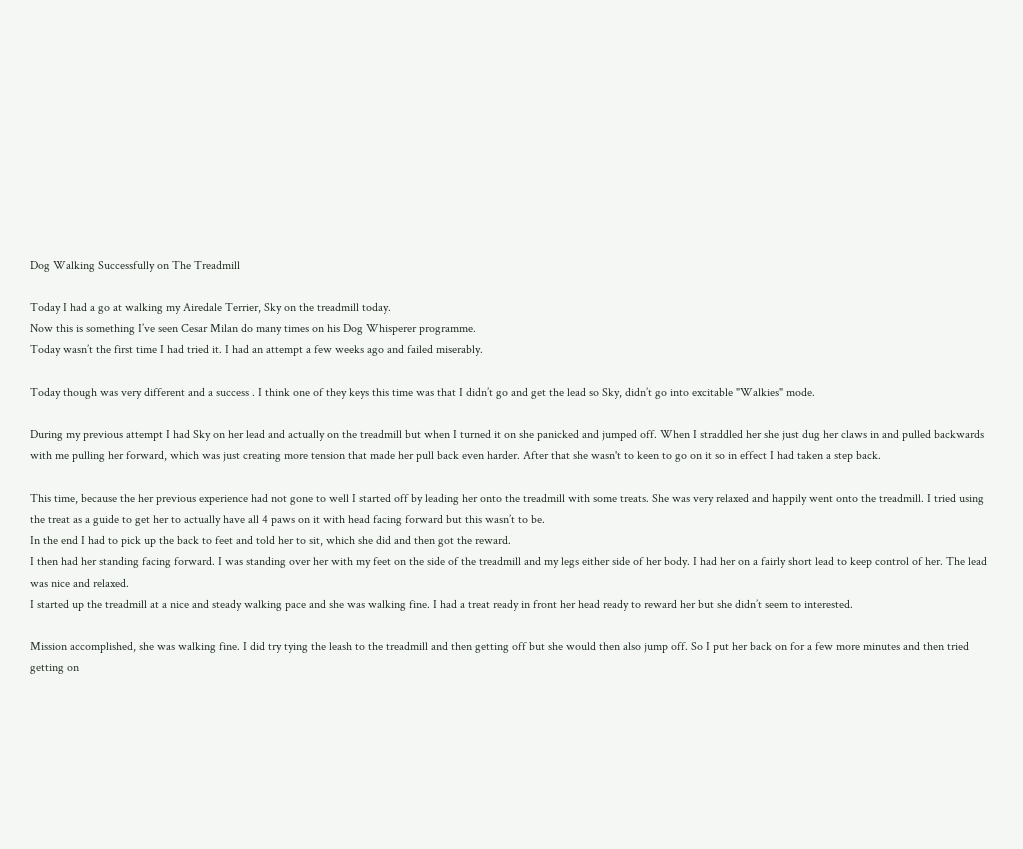Dog Walking Successfully on The Treadmill

Today I had a go at walking my Airedale Terrier, Sky on the treadmill today.
Now this is something I’ve seen Cesar Milan do many times on his Dog Whisperer programme.
Today wasn’t the first time I had tried it. I had an attempt a few weeks ago and failed miserably.

Today though was very different and a success . I think one of they keys this time was that I didn’t go and get the lead so Sky, didn’t go into excitable "Walkies" mode.

During my previous attempt I had Sky on her lead and actually on the treadmill but when I turned it on she panicked and jumped off. When I straddled her she just dug her claws in and pulled backwards with me pulling her forward, which was just creating more tension that made her pull back even harder. After that she wasn't to keen to go on it so in effect I had taken a step back.

This time, because the her previous experience had not gone to well I started off by leading her onto the treadmill with some treats. She was very relaxed and happily went onto the treadmill. I tried using the treat as a guide to get her to actually have all 4 paws on it with head facing forward but this wasn’t to be.
In the end I had to pick up the back to feet and told her to sit, which she did and then got the reward.
I then had her standing facing forward. I was standing over her with my feet on the side of the treadmill and my legs either side of her body. I had her on a fairly short lead to keep control of her. The lead was nice and relaxed.
I started up the treadmill at a nice and steady walking pace and she was walking fine. I had a treat ready in front her head ready to reward her but she didn’t seem to interested.

Mission accomplished, she was walking fine. I did try tying the leash to the treadmill and then getting off but she would then also jump off. So I put her back on for a few more minutes and then tried getting on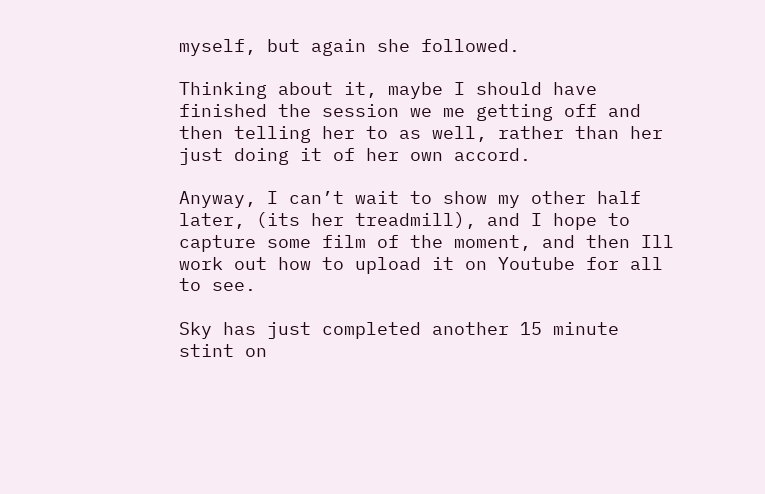myself, but again she followed.

Thinking about it, maybe I should have finished the session we me getting off and then telling her to as well, rather than her just doing it of her own accord.

Anyway, I can’t wait to show my other half later, (its her treadmill), and I hope to capture some film of the moment, and then Ill work out how to upload it on Youtube for all to see.

Sky has just completed another 15 minute stint on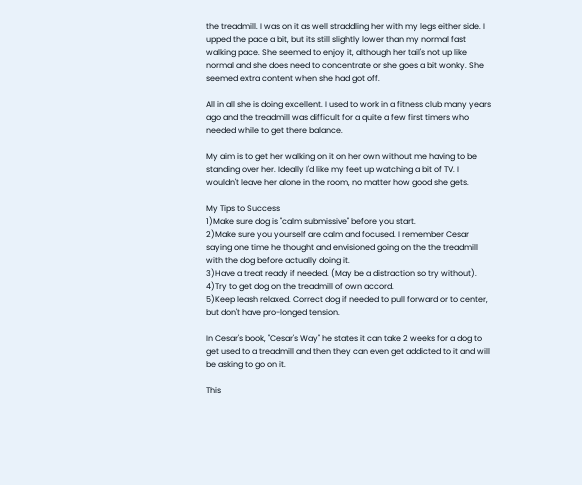the treadmill. I was on it as well straddling her with my legs either side. I upped the pace a bit, but its still slightly lower than my normal fast walking pace. She seemed to enjoy it, although her tail's not up like normal and she does need to concentrate or she goes a bit wonky. She seemed extra content when she had got off.

All in all she is doing excellent. I used to work in a fitness club many years ago and the treadmill was difficult for a quite a few first timers who needed while to get there balance.

My aim is to get her walking on it on her own without me having to be standing over her. Ideally I'd like my feet up watching a bit of TV. I wouldn't leave her alone in the room, no matter how good she gets.

My Tips to Success
1)Make sure dog is "calm submissive" before you start.
2)Make sure you yourself are calm and focused. I remember Cesar saying one time he thought and envisioned going on the the treadmill with the dog before actually doing it.
3)Have a treat ready if needed. (May be a distraction so try without).
4)Try to get dog on the treadmill of own accord.
5)Keep leash relaxed. Correct dog if needed to pull forward or to center, but don't have pro-longed tension.

In Cesar's book, "Cesar's Way" he states it can take 2 weeks for a dog to get used to a treadmill and then they can even get addicted to it and will be asking to go on it.

This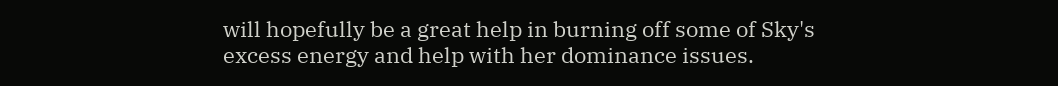will hopefully be a great help in burning off some of Sky's excess energy and help with her dominance issues.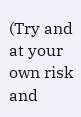(Try and at your own risk and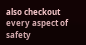also checkout every aspect of safety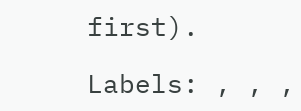first).

Labels: , , ,